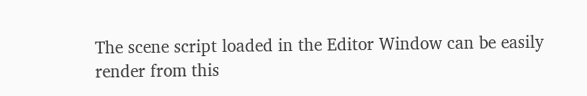The scene script loaded in the Editor Window can be easily render from this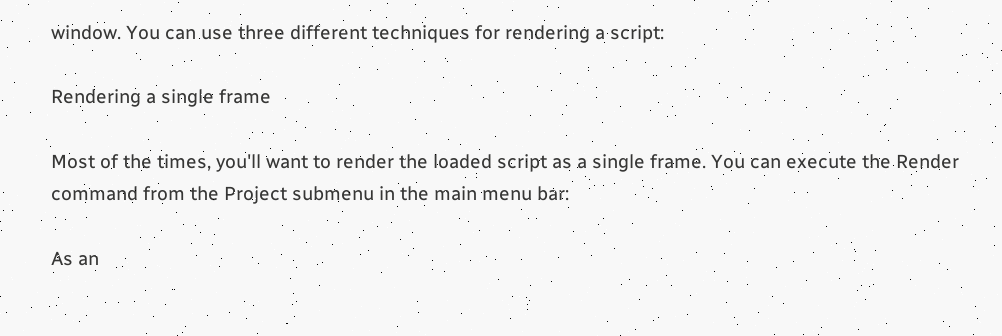window. You can use three different techniques for rendering a script:

Rendering a single frame

Most of the times, you'll want to render the loaded script as a single frame. You can execute the Render command from the Project submenu in the main menu bar:

As an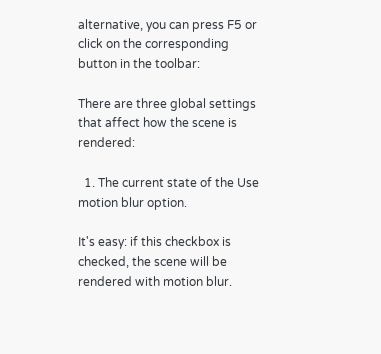alternative, you can press F5 or click on the corresponding button in the toolbar:

There are three global settings that affect how the scene is rendered:

  1. The current state of the Use motion blur option.

It's easy: if this checkbox is checked, the scene will be rendered with motion blur.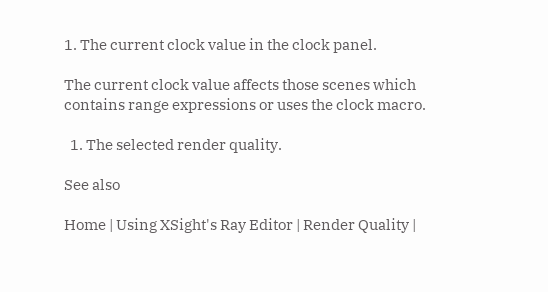1. The current clock value in the clock panel.

The current clock value affects those scenes which contains range expressions or uses the clock macro.

  1. The selected render quality.

See also

Home | Using XSight's Ray Editor | Render Quality |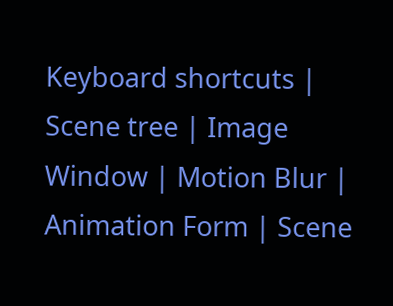Keyboard shortcuts | Scene tree | Image Window | Motion Blur | Animation Form | Scene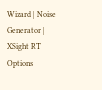Wizard | Noise Generator | XSight RT Options